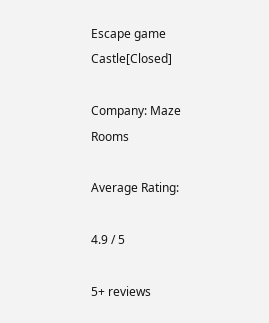Escape game Castle[Closed]

Company: Maze Rooms

Average Rating:

4.9 / 5

5+ reviews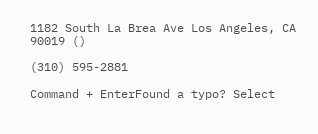1182 South La Brea Ave Los Angeles, CA 90019 ()

(310) 595-2881

Command + EnterFound a typo? Select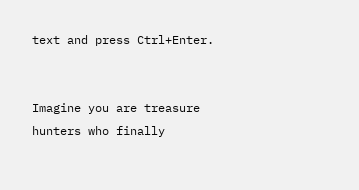text and press Ctrl+Enter.


Imagine you are treasure hunters who finally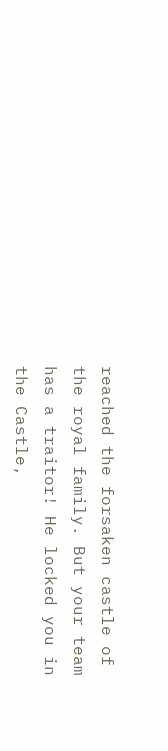reached the forsaken castle of the royal family. But your team has a traitor! He locked you in the Castle,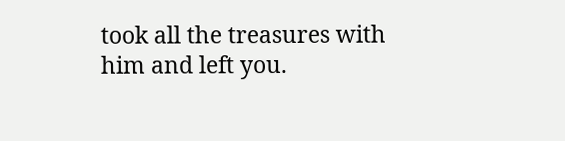took all the treasures with him and left you.